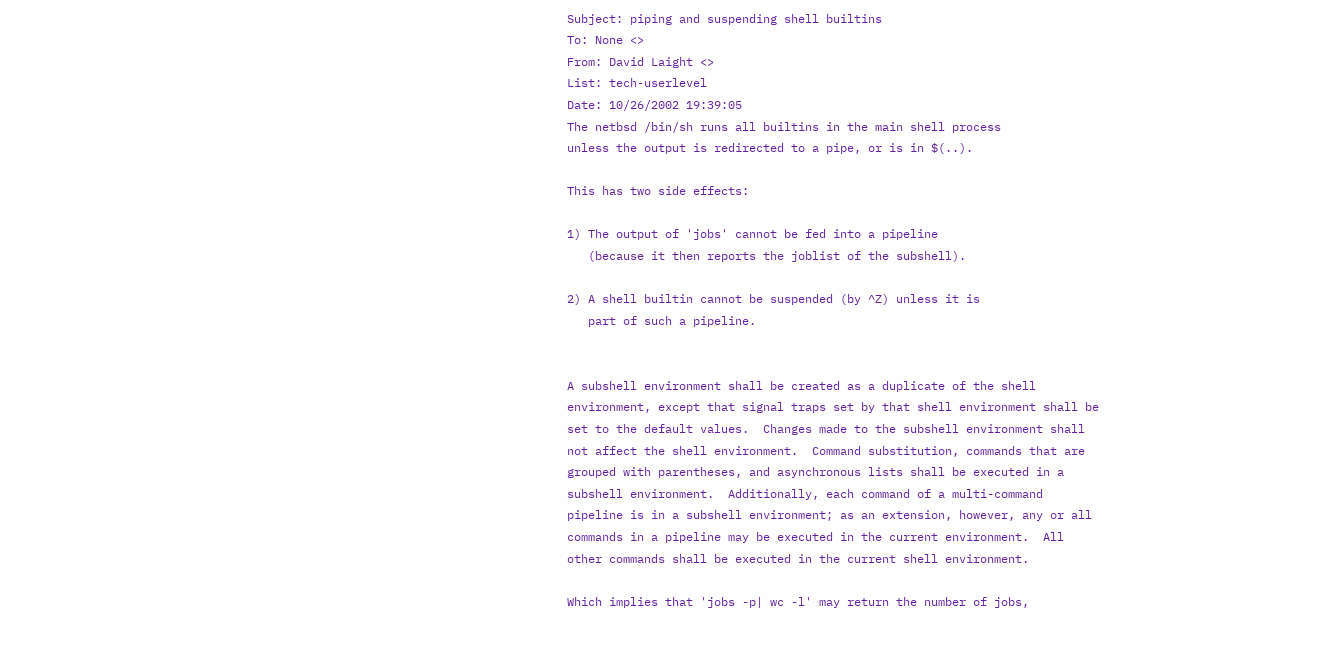Subject: piping and suspending shell builtins
To: None <>
From: David Laight <>
List: tech-userlevel
Date: 10/26/2002 19:39:05
The netbsd /bin/sh runs all builtins in the main shell process
unless the output is redirected to a pipe, or is in $(..).

This has two side effects:

1) The output of 'jobs' cannot be fed into a pipeline
   (because it then reports the joblist of the subshell).

2) A shell builtin cannot be suspended (by ^Z) unless it is
   part of such a pipeline.


A subshell environment shall be created as a duplicate of the shell
environment, except that signal traps set by that shell environment shall be
set to the default values.  Changes made to the subshell environment shall
not affect the shell environment.  Command substitution, commands that are
grouped with parentheses, and asynchronous lists shall be executed in a
subshell environment.  Additionally, each command of a multi-command
pipeline is in a subshell environment; as an extension, however, any or all
commands in a pipeline may be executed in the current environment.  All
other commands shall be executed in the current shell environment.

Which implies that 'jobs -p| wc -l' may return the number of jobs,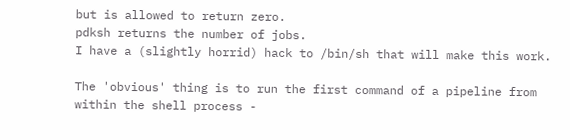but is allowed to return zero.
pdksh returns the number of jobs.
I have a (slightly horrid) hack to /bin/sh that will make this work.

The 'obvious' thing is to run the first command of a pipeline from
within the shell process -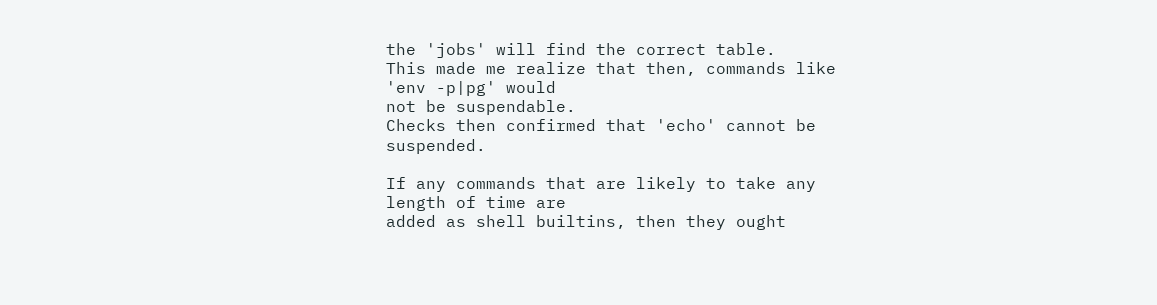the 'jobs' will find the correct table.
This made me realize that then, commands like 'env -p|pg' would
not be suspendable.
Checks then confirmed that 'echo' cannot be suspended.

If any commands that are likely to take any length of time are
added as shell builtins, then they ought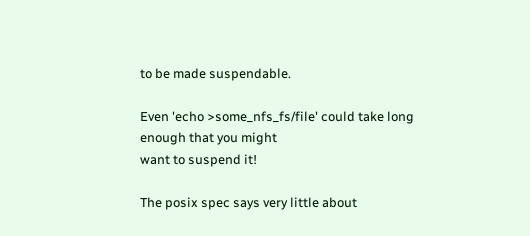to be made suspendable.

Even 'echo >some_nfs_fs/file' could take long enough that you might
want to suspend it!

The posix spec says very little about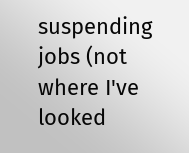suspending jobs (not where I've
looked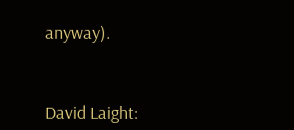anyway).



David Laight: